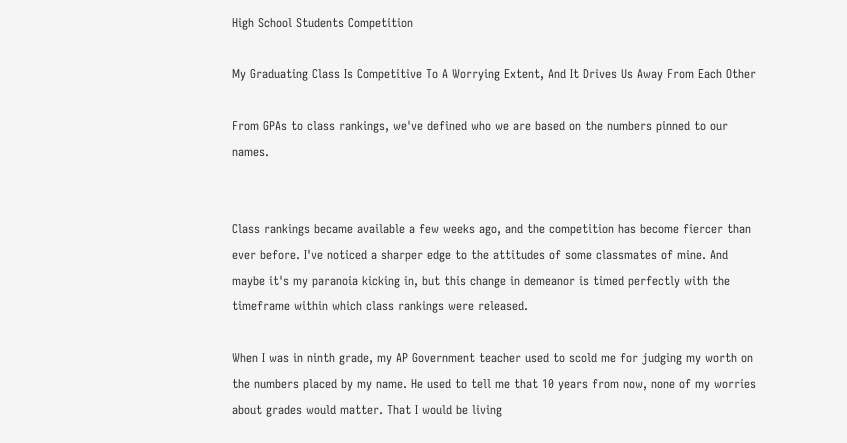High School Students Competition

My Graduating Class Is Competitive To A Worrying Extent, And It Drives Us Away From Each Other

From GPAs to class rankings, we've defined who we are based on the numbers pinned to our names.


Class rankings became available a few weeks ago, and the competition has become fiercer than ever before. I've noticed a sharper edge to the attitudes of some classmates of mine. And maybe it's my paranoia kicking in, but this change in demeanor is timed perfectly with the timeframe within which class rankings were released.

When I was in ninth grade, my AP Government teacher used to scold me for judging my worth on the numbers placed by my name. He used to tell me that 10 years from now, none of my worries about grades would matter. That I would be living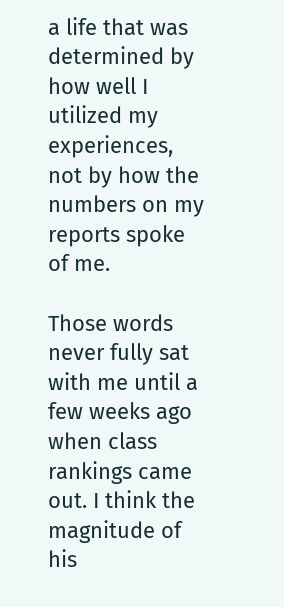a life that was determined by how well I utilized my experiences, not by how the numbers on my reports spoke of me.

Those words never fully sat with me until a few weeks ago when class rankings came out. I think the magnitude of his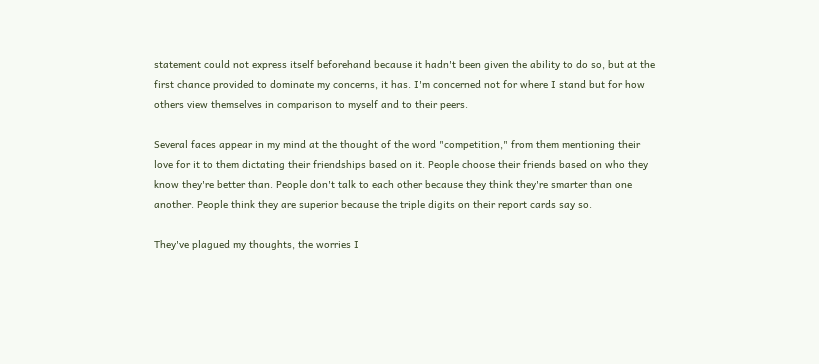statement could not express itself beforehand because it hadn't been given the ability to do so, but at the first chance provided to dominate my concerns, it has. I'm concerned not for where I stand but for how others view themselves in comparison to myself and to their peers.

Several faces appear in my mind at the thought of the word "competition," from them mentioning their love for it to them dictating their friendships based on it. People choose their friends based on who they know they're better than. People don't talk to each other because they think they're smarter than one another. People think they are superior because the triple digits on their report cards say so.

They've plagued my thoughts, the worries I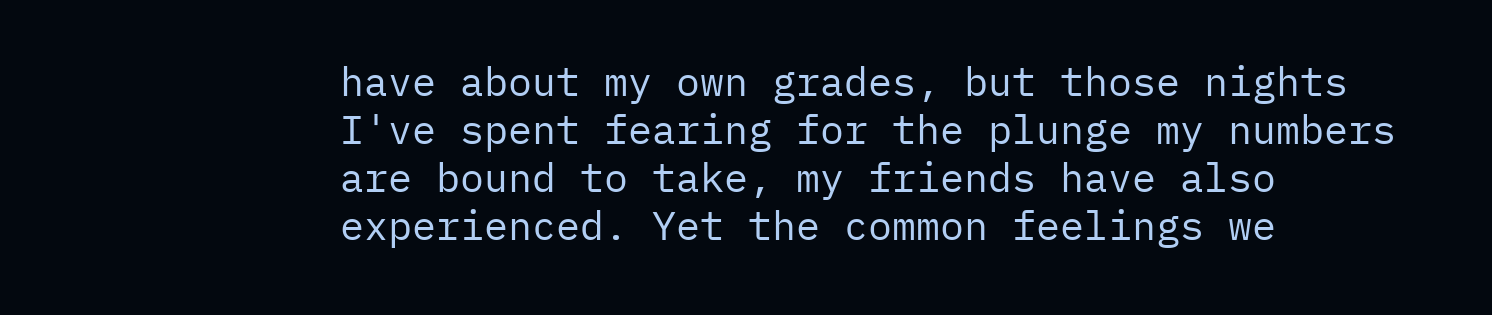have about my own grades, but those nights I've spent fearing for the plunge my numbers are bound to take, my friends have also experienced. Yet the common feelings we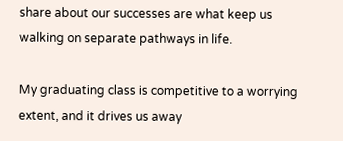share about our successes are what keep us walking on separate pathways in life.

My graduating class is competitive to a worrying extent, and it drives us away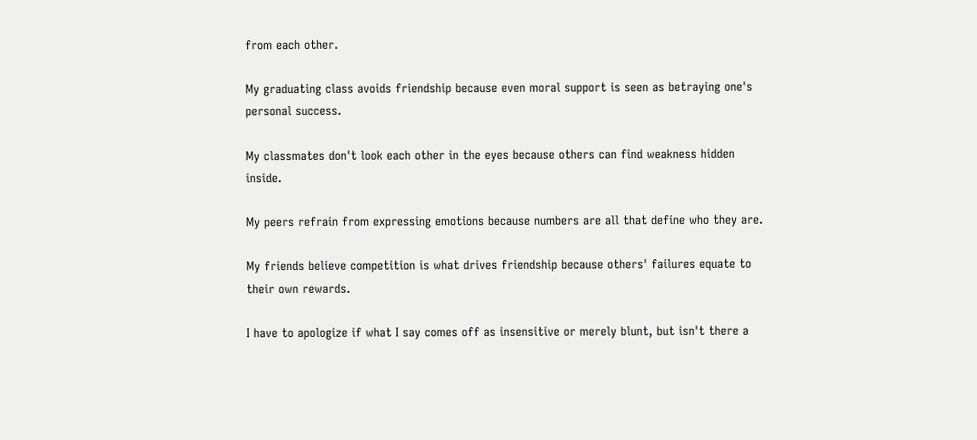from each other.

My graduating class avoids friendship because even moral support is seen as betraying one's personal success.

My classmates don't look each other in the eyes because others can find weakness hidden inside.

My peers refrain from expressing emotions because numbers are all that define who they are.

My friends believe competition is what drives friendship because others' failures equate to their own rewards.

I have to apologize if what I say comes off as insensitive or merely blunt, but isn't there a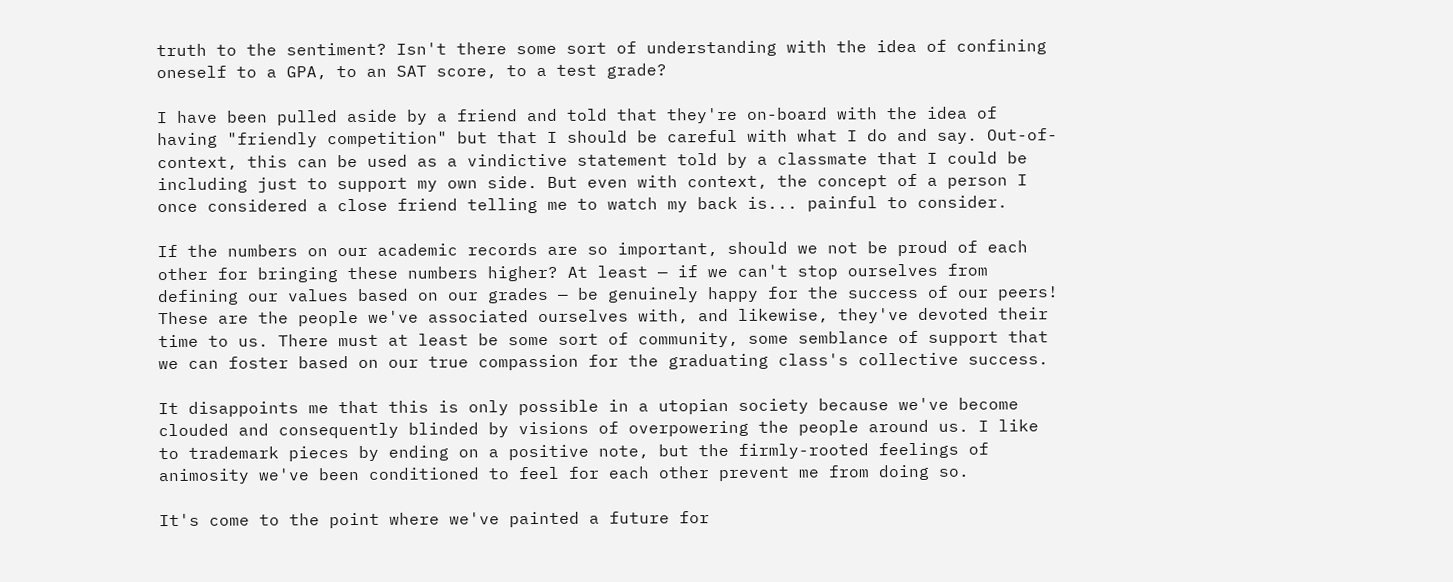truth to the sentiment? Isn't there some sort of understanding with the idea of confining oneself to a GPA, to an SAT score, to a test grade?

I have been pulled aside by a friend and told that they're on-board with the idea of having "friendly competition" but that I should be careful with what I do and say. Out-of-context, this can be used as a vindictive statement told by a classmate that I could be including just to support my own side. But even with context, the concept of a person I once considered a close friend telling me to watch my back is... painful to consider.

If the numbers on our academic records are so important, should we not be proud of each other for bringing these numbers higher? At least — if we can't stop ourselves from defining our values based on our grades — be genuinely happy for the success of our peers! These are the people we've associated ourselves with, and likewise, they've devoted their time to us. There must at least be some sort of community, some semblance of support that we can foster based on our true compassion for the graduating class's collective success.

It disappoints me that this is only possible in a utopian society because we've become clouded and consequently blinded by visions of overpowering the people around us. I like to trademark pieces by ending on a positive note, but the firmly-rooted feelings of animosity we've been conditioned to feel for each other prevent me from doing so.

It's come to the point where we've painted a future for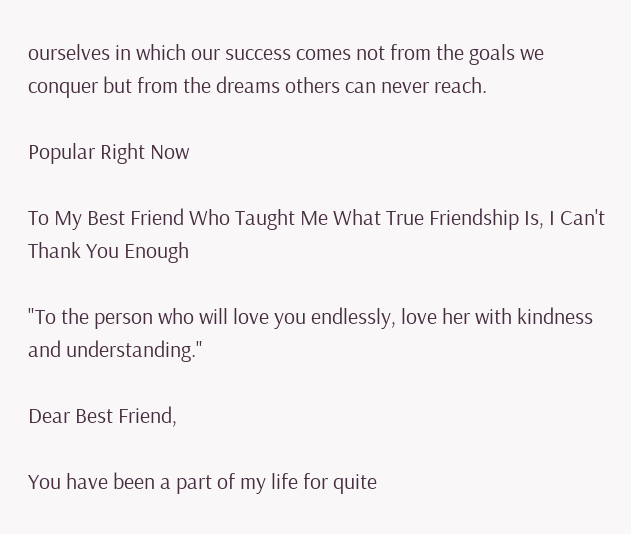ourselves in which our success comes not from the goals we conquer but from the dreams others can never reach.

Popular Right Now

To My Best Friend Who Taught Me What True Friendship Is, I Can't Thank You Enough

"To the person who will love you endlessly, love her with kindness and understanding."

Dear Best Friend,

You have been a part of my life for quite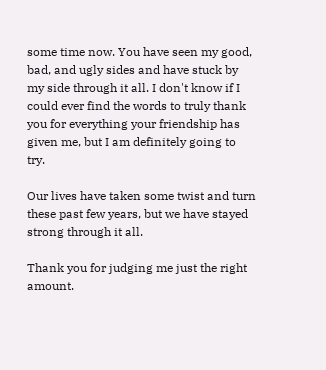some time now. You have seen my good, bad, and ugly sides and have stuck by my side through it all. I don't know if I could ever find the words to truly thank you for everything your friendship has given me, but I am definitely going to try.

Our lives have taken some twist and turn these past few years, but we have stayed strong through it all.

Thank you for judging me just the right amount.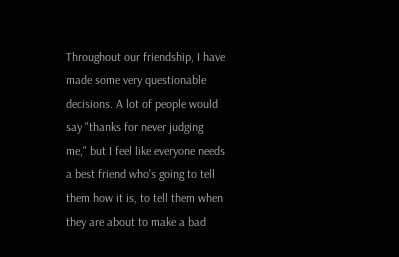Throughout our friendship, I have made some very questionable decisions. A lot of people would say "thanks for never judging me," but I feel like everyone needs a best friend who's going to tell them how it is, to tell them when they are about to make a bad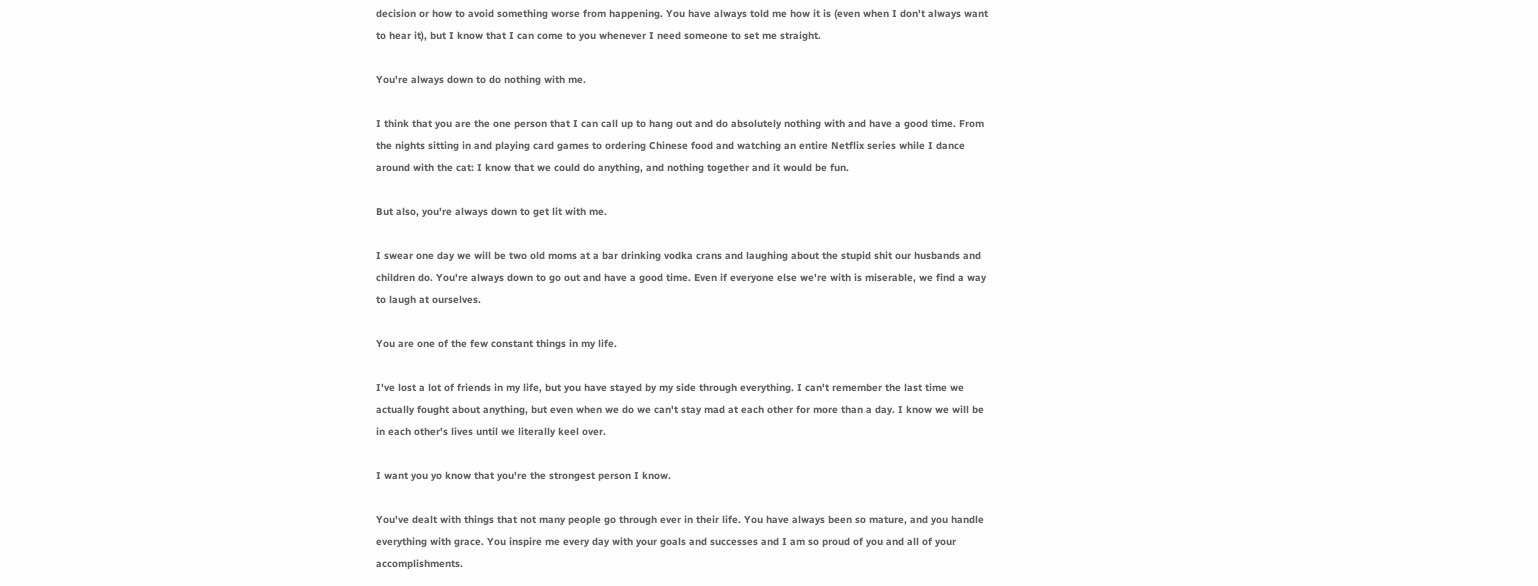decision or how to avoid something worse from happening. You have always told me how it is (even when I don't always want to hear it), but I know that I can come to you whenever I need someone to set me straight.

You're always down to do nothing with me.

I think that you are the one person that I can call up to hang out and do absolutely nothing with and have a good time. From the nights sitting in and playing card games to ordering Chinese food and watching an entire Netflix series while I dance around with the cat: I know that we could do anything, and nothing together and it would be fun.

But also, you're always down to get lit with me.

I swear one day we will be two old moms at a bar drinking vodka crans and laughing about the stupid shit our husbands and children do. You're always down to go out and have a good time. Even if everyone else we're with is miserable, we find a way to laugh at ourselves.

You are one of the few constant things in my life.

I've lost a lot of friends in my life, but you have stayed by my side through everything. I can't remember the last time we actually fought about anything, but even when we do we can't stay mad at each other for more than a day. I know we will be in each other's lives until we literally keel over.

I want you yo know that you're the strongest person I know.

You've dealt with things that not many people go through ever in their life. You have always been so mature, and you handle everything with grace. You inspire me every day with your goals and successes and I am so proud of you and all of your accomplishments.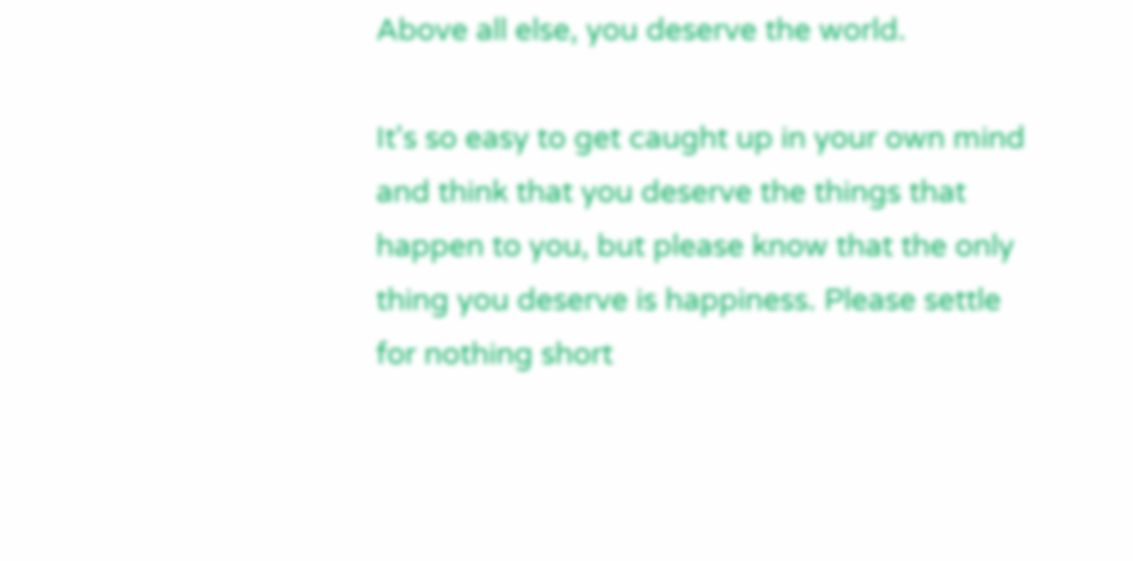Above all else, you deserve the world.

It's so easy to get caught up in your own mind and think that you deserve the things that happen to you, but please know that the only thing you deserve is happiness. Please settle for nothing short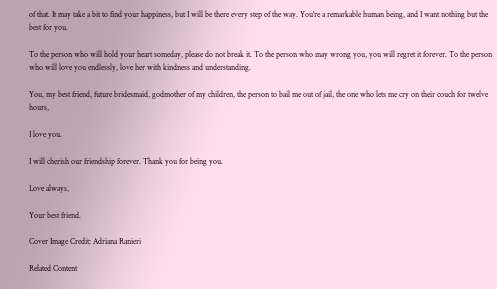of that. It may take a bit to find your happiness, but I will be there every step of the way. You're a remarkable human being, and I want nothing but the best for you.

To the person who will hold your heart someday, please do not break it. To the person who may wrong you, you will regret it forever. To the person who will love you endlessly, love her with kindness and understanding.

You, my best friend, future bridesmaid, godmother of my children, the person to bail me out of jail, the one who lets me cry on their couch for twelve hours,

I love you.

I will cherish our friendship forever. Thank you for being you.

Love always,

Your best friend.

Cover Image Credit: Adriana Ranieri

Related Content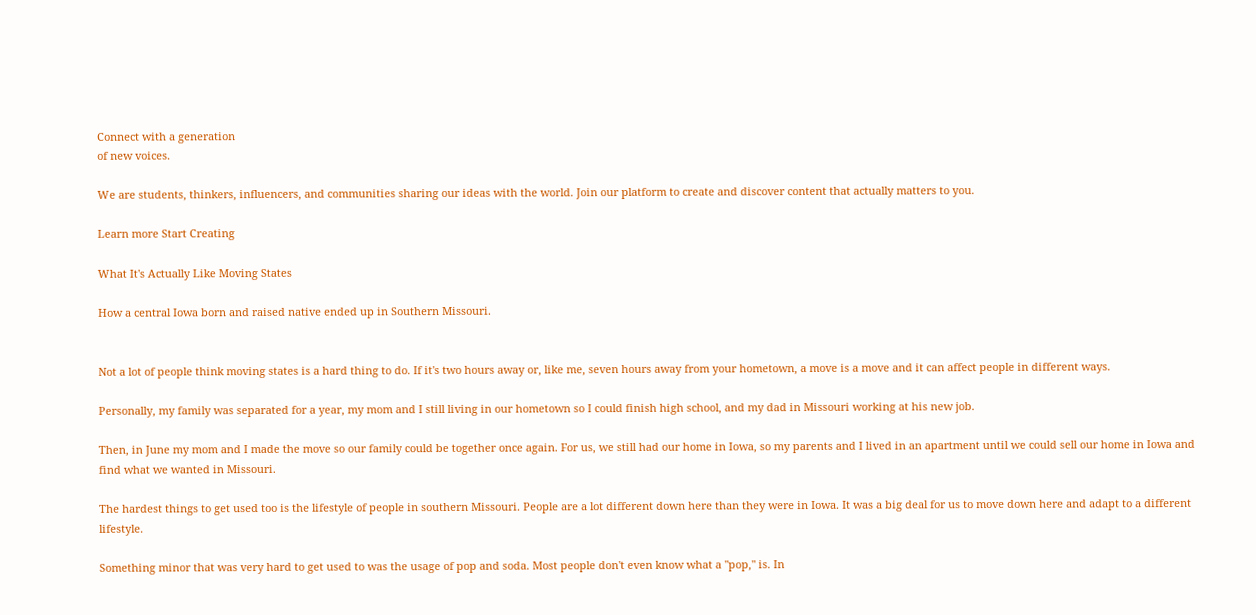Connect with a generation
of new voices.

We are students, thinkers, influencers, and communities sharing our ideas with the world. Join our platform to create and discover content that actually matters to you.

Learn more Start Creating

What It's Actually Like Moving States

How a central Iowa born and raised native ended up in Southern Missouri.


Not a lot of people think moving states is a hard thing to do. If it's two hours away or, like me, seven hours away from your hometown, a move is a move and it can affect people in different ways.

Personally, my family was separated for a year, my mom and I still living in our hometown so I could finish high school, and my dad in Missouri working at his new job.

Then, in June my mom and I made the move so our family could be together once again. For us, we still had our home in Iowa, so my parents and I lived in an apartment until we could sell our home in Iowa and find what we wanted in Missouri.

The hardest things to get used too is the lifestyle of people in southern Missouri. People are a lot different down here than they were in Iowa. It was a big deal for us to move down here and adapt to a different lifestyle.

Something minor that was very hard to get used to was the usage of pop and soda. Most people don't even know what a "pop," is. In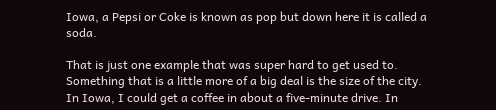Iowa, a Pepsi or Coke is known as pop but down here it is called a soda.

That is just one example that was super hard to get used to. Something that is a little more of a big deal is the size of the city. In Iowa, I could get a coffee in about a five-minute drive. In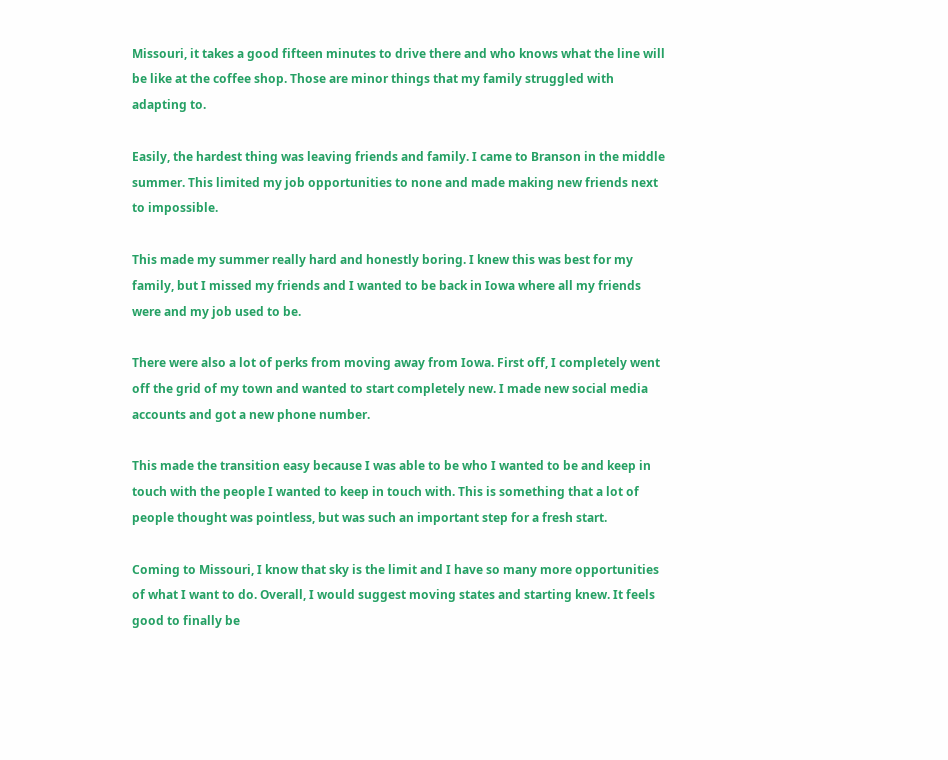Missouri, it takes a good fifteen minutes to drive there and who knows what the line will be like at the coffee shop. Those are minor things that my family struggled with adapting to.

Easily, the hardest thing was leaving friends and family. I came to Branson in the middle summer. This limited my job opportunities to none and made making new friends next to impossible.

This made my summer really hard and honestly boring. I knew this was best for my family, but I missed my friends and I wanted to be back in Iowa where all my friends were and my job used to be.

There were also a lot of perks from moving away from Iowa. First off, I completely went off the grid of my town and wanted to start completely new. I made new social media accounts and got a new phone number.

This made the transition easy because I was able to be who I wanted to be and keep in touch with the people I wanted to keep in touch with. This is something that a lot of people thought was pointless, but was such an important step for a fresh start.

Coming to Missouri, I know that sky is the limit and I have so many more opportunities of what I want to do. Overall, I would suggest moving states and starting knew. It feels good to finally be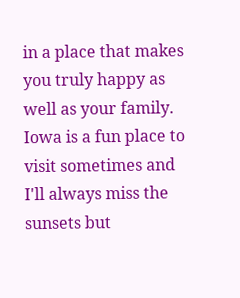in a place that makes you truly happy as well as your family. Iowa is a fun place to visit sometimes and I'll always miss the sunsets but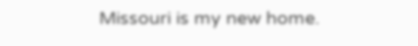Missouri is my new home.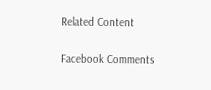Related Content

Facebook Comments